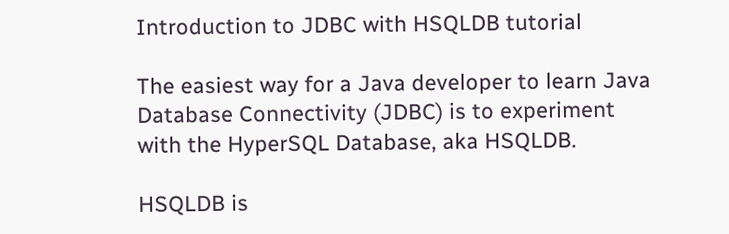Introduction to JDBC with HSQLDB tutorial

The easiest way for a Java developer to learn Java Database Connectivity (JDBC) is to experiment with the HyperSQL Database, aka HSQLDB.

HSQLDB is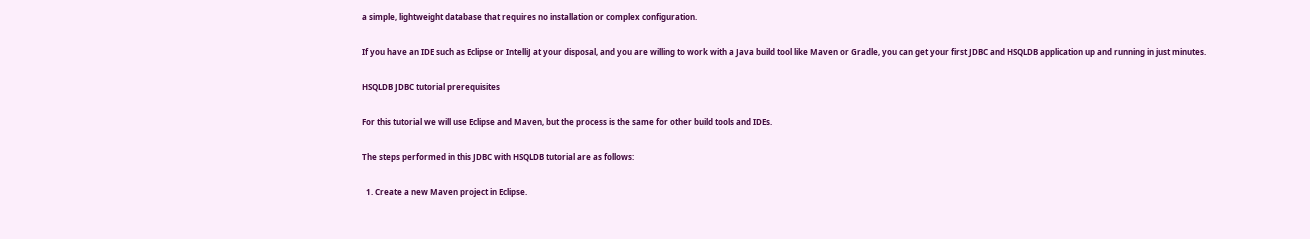a simple, lightweight database that requires no installation or complex configuration.

If you have an IDE such as Eclipse or IntelliJ at your disposal, and you are willing to work with a Java build tool like Maven or Gradle, you can get your first JDBC and HSQLDB application up and running in just minutes.

HSQLDB JDBC tutorial prerequisites

For this tutorial we will use Eclipse and Maven, but the process is the same for other build tools and IDEs.

The steps performed in this JDBC with HSQLDB tutorial are as follows:

  1. Create a new Maven project in Eclipse.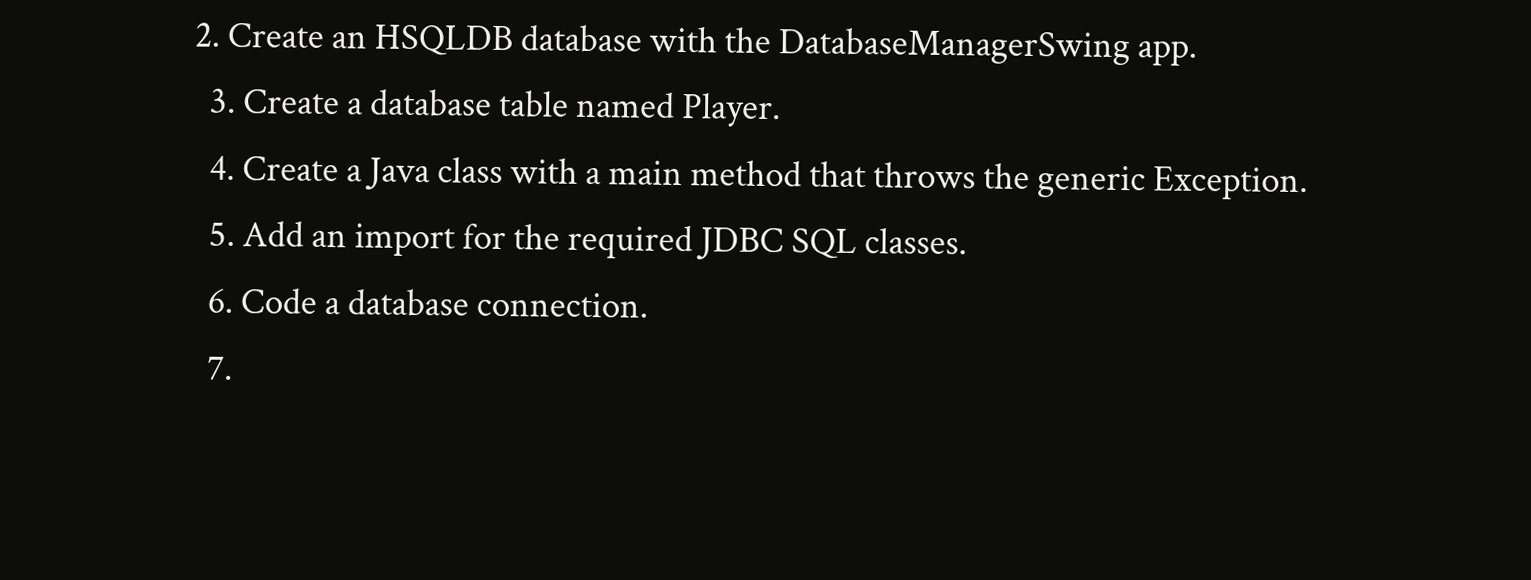2. Create an HSQLDB database with the DatabaseManagerSwing app.
  3. Create a database table named Player.
  4. Create a Java class with a main method that throws the generic Exception.
  5. Add an import for the required JDBC SQL classes.
  6. Code a database connection.
  7.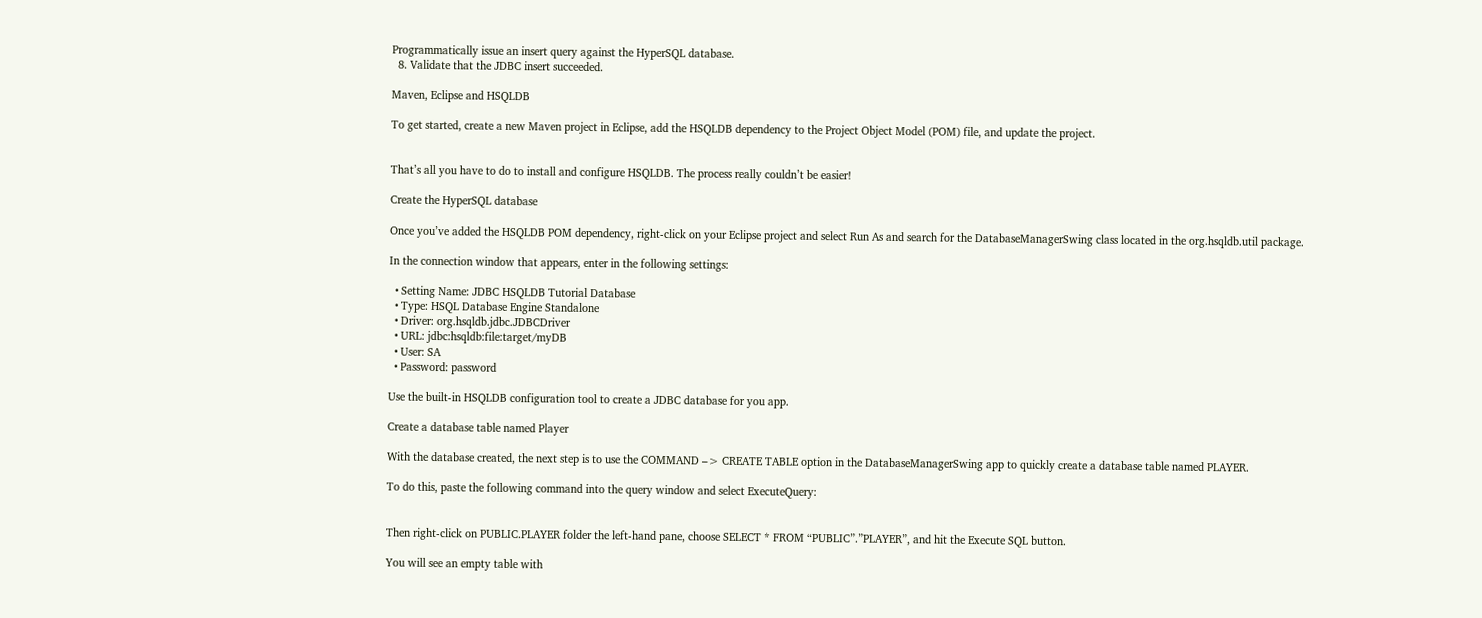Programmatically issue an insert query against the HyperSQL database.
  8. Validate that the JDBC insert succeeded.

Maven, Eclipse and HSQLDB

To get started, create a new Maven project in Eclipse, add the HSQLDB dependency to the Project Object Model (POM) file, and update the project.


That’s all you have to do to install and configure HSQLDB. The process really couldn’t be easier!

Create the HyperSQL database

Once you’ve added the HSQLDB POM dependency, right-click on your Eclipse project and select Run As and search for the DatabaseManagerSwing class located in the org.hsqldb.util package.

In the connection window that appears, enter in the following settings:

  • Setting Name: JDBC HSQLDB Tutorial Database
  • Type: HSQL Database Engine Standalone
  • Driver: org.hsqldb.jdbc.JDBCDriver
  • URL: jdbc:hsqldb:file:target/myDB
  • User: SA
  • Password: password

Use the built-in HSQLDB configuration tool to create a JDBC database for you app.

Create a database table named Player

With the database created, the next step is to use the COMMAND –> CREATE TABLE option in the DatabaseManagerSwing app to quickly create a database table named PLAYER.

To do this, paste the following command into the query window and select ExecuteQuery:


Then right-click on PUBLIC.PLAYER folder the left-hand pane, choose SELECT * FROM “PUBLIC”.”PLAYER”, and hit the Execute SQL button.

You will see an empty table with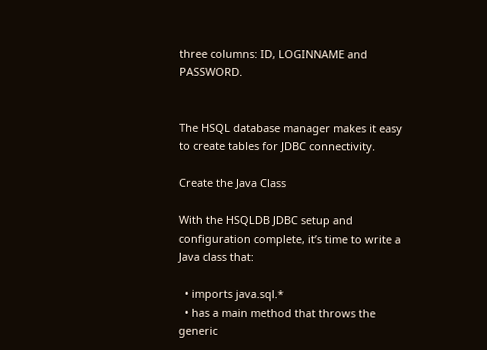three columns: ID, LOGINNAME and PASSWORD.


The HSQL database manager makes it easy to create tables for JDBC connectivity.

Create the Java Class

With the HSQLDB JDBC setup and configuration complete, it’s time to write a Java class that:

  • imports java.sql.*
  • has a main method that throws the generic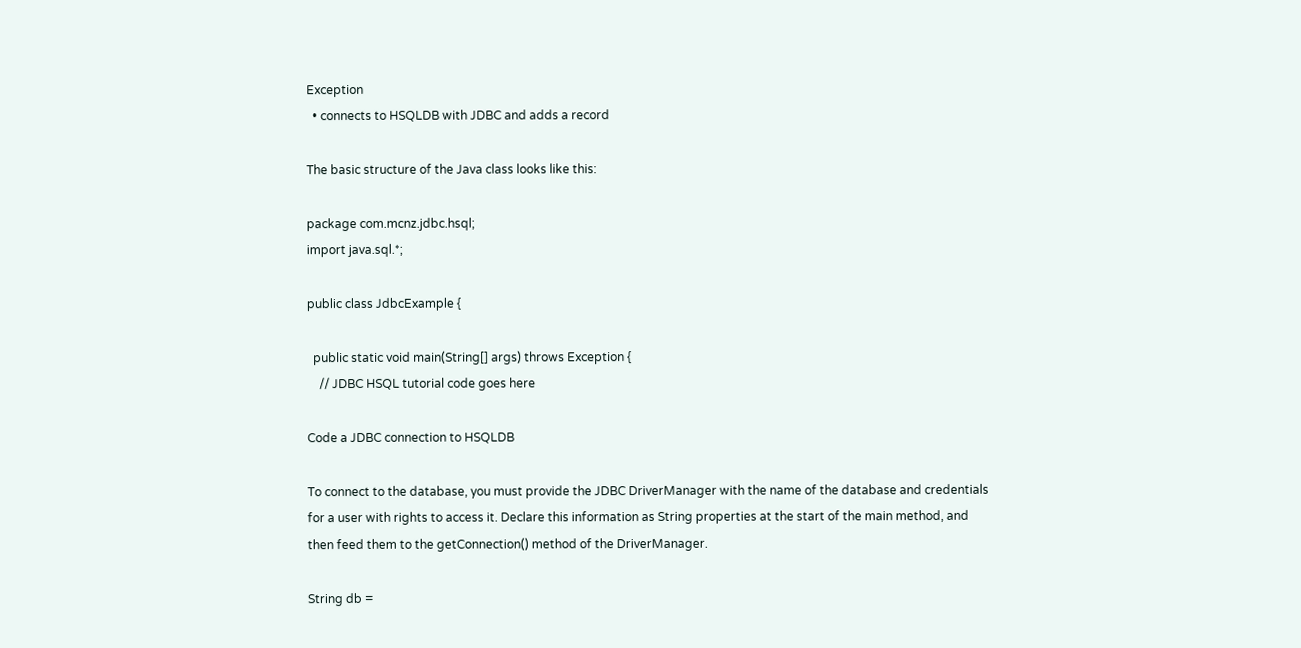Exception
  • connects to HSQLDB with JDBC and adds a record

The basic structure of the Java class looks like this:

package com.mcnz.jdbc.hsql;
import java.sql.*;

public class JdbcExample {

  public static void main(String[] args) throws Exception {
    // JDBC HSQL tutorial code goes here

Code a JDBC connection to HSQLDB

To connect to the database, you must provide the JDBC DriverManager with the name of the database and credentials for a user with rights to access it. Declare this information as String properties at the start of the main method, and then feed them to the getConnection() method of the DriverManager.

String db =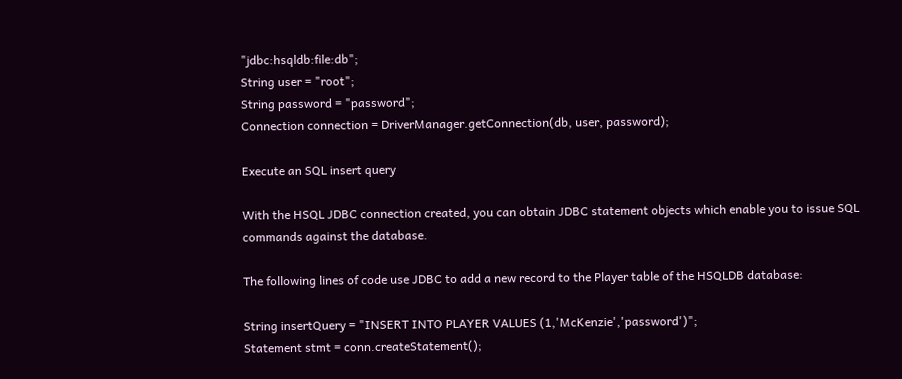"jdbc:hsqldb:file:db";
String user = "root";
String password = "password";
Connection connection = DriverManager.getConnection(db, user, password);

Execute an SQL insert query

With the HSQL JDBC connection created, you can obtain JDBC statement objects which enable you to issue SQL commands against the database.

The following lines of code use JDBC to add a new record to the Player table of the HSQLDB database:

String insertQuery = "INSERT INTO PLAYER VALUES (1,'McKenzie','password')";
Statement stmt = conn.createStatement();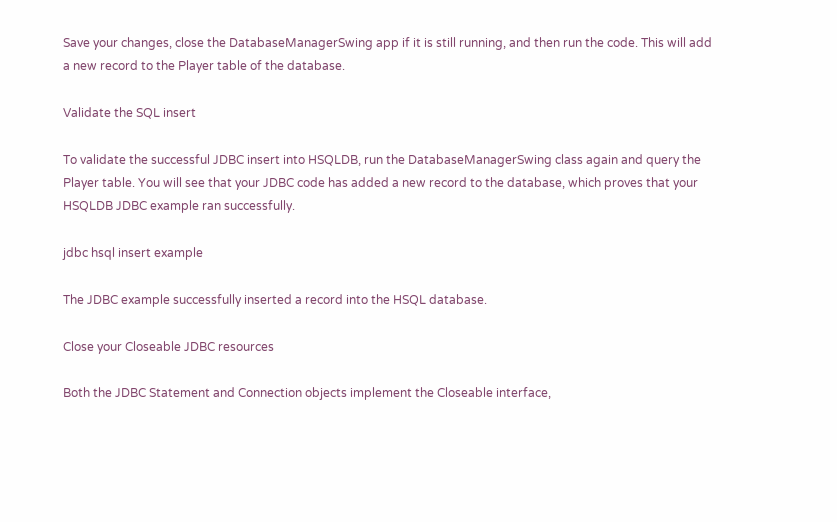Save your changes, close the DatabaseManagerSwing app if it is still running, and then run the code. This will add a new record to the Player table of the database.

Validate the SQL insert

To validate the successful JDBC insert into HSQLDB, run the DatabaseManagerSwing class again and query the Player table. You will see that your JDBC code has added a new record to the database, which proves that your HSQLDB JDBC example ran successfully.

jdbc hsql insert example

The JDBC example successfully inserted a record into the HSQL database.

Close your Closeable JDBC resources

Both the JDBC Statement and Connection objects implement the Closeable interface,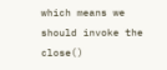which means we should invoke the close()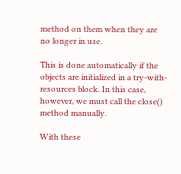method on them when they are no longer in use.

This is done automatically if the objects are initialized in a try-with-resources block. In this case, however, we must call the close() method manually.

With these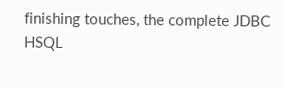finishing touches, the complete JDBC HSQL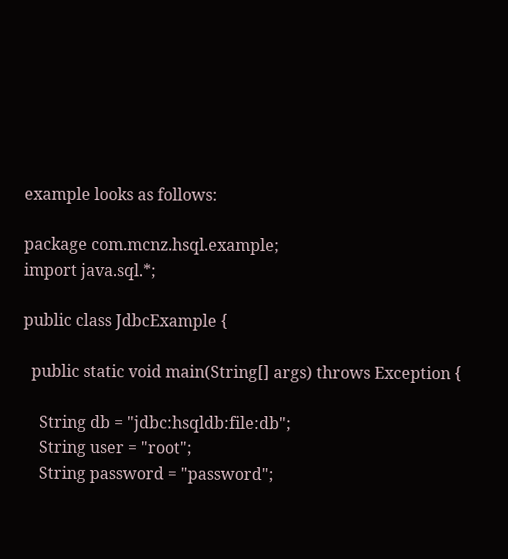example looks as follows:

package com.mcnz.hsql.example;
import java.sql.*;

public class JdbcExample {

  public static void main(String[] args) throws Exception {

    String db = "jdbc:hsqldb:file:db";
    String user = "root";
    String password = "password";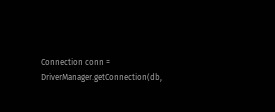Connection conn = DriverManager.getConnection(db,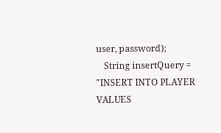user, password);
    String insertQuery = "INSERT INTO PLAYER VALUES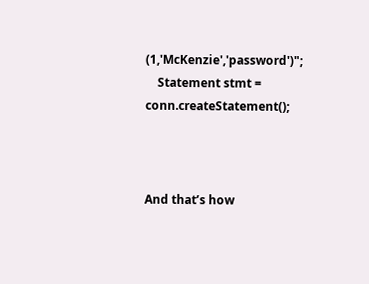(1,'McKenzie','password')";
    Statement stmt = conn.createStatement();



And that’s how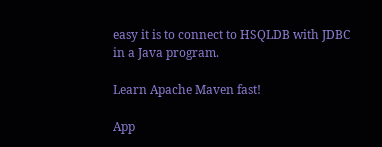easy it is to connect to HSQLDB with JDBC in a Java program.

Learn Apache Maven fast!

App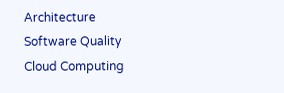Architecture
Software Quality
Cloud Computing